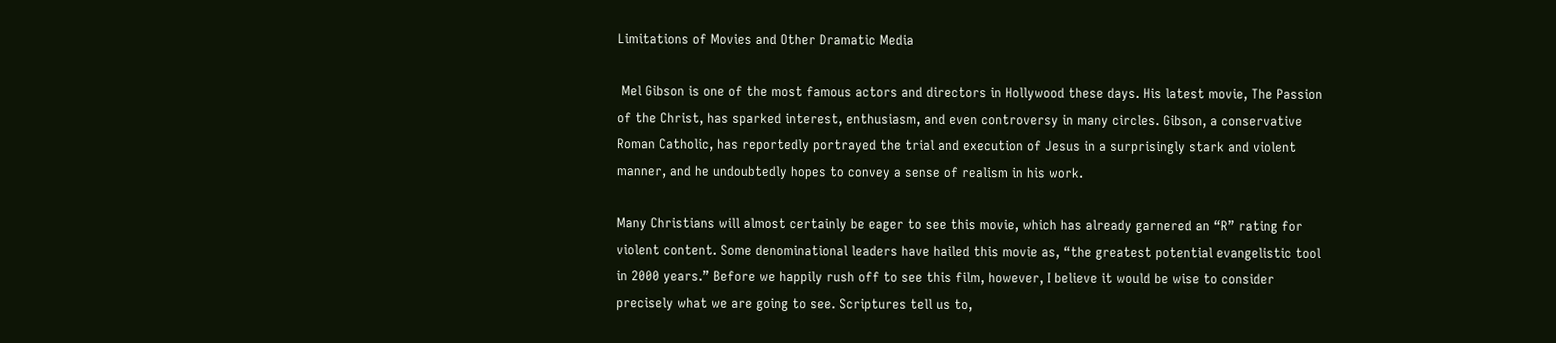Limitations of Movies and Other Dramatic Media

 Mel Gibson is one of the most famous actors and directors in Hollywood these days. His latest movie, The Passion of the Christ, has sparked interest, enthusiasm, and even controversy in many circles. Gibson, a conservative Roman Catholic, has reportedly portrayed the trial and execution of Jesus in a surprisingly stark and violent manner, and he undoubtedly hopes to convey a sense of realism in his work.

Many Christians will almost certainly be eager to see this movie, which has already garnered an “R” rating for violent content. Some denominational leaders have hailed this movie as, “the greatest potential evangelistic tool in 2000 years.” Before we happily rush off to see this film, however, I believe it would be wise to consider precisely what we are going to see. Scriptures tell us to,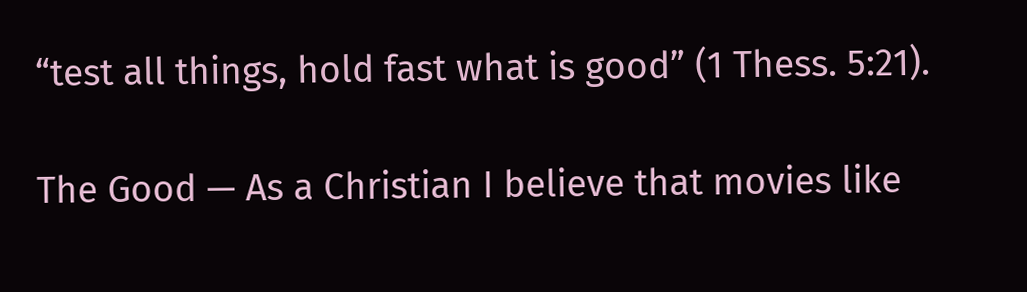“test all things, hold fast what is good” (1 Thess. 5:21).

The Good — As a Christian I believe that movies like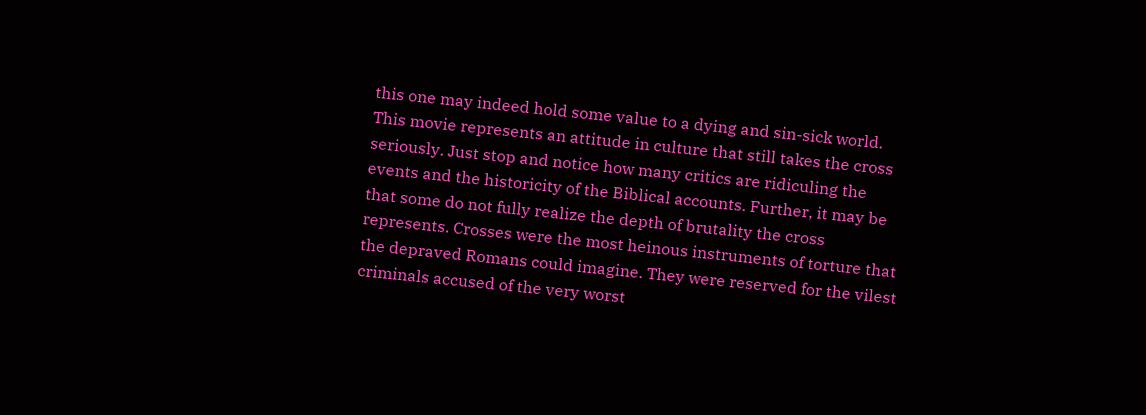this one may indeed hold some value to a dying and sin-sick world. This movie represents an attitude in culture that still takes the cross seriously. Just stop and notice how many critics are ridiculing the events and the historicity of the Biblical accounts. Further, it may be that some do not fully realize the depth of brutality the cross represents. Crosses were the most heinous instruments of torture that the depraved Romans could imagine. They were reserved for the vilest criminals accused of the very worst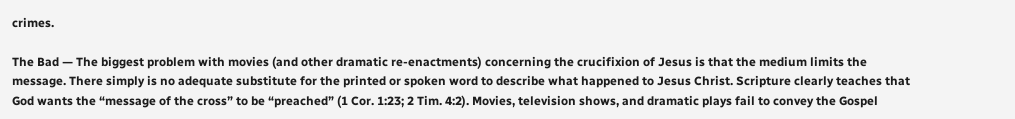crimes.

The Bad — The biggest problem with movies (and other dramatic re-enactments) concerning the crucifixion of Jesus is that the medium limits the message. There simply is no adequate substitute for the printed or spoken word to describe what happened to Jesus Christ. Scripture clearly teaches that God wants the “message of the cross” to be “preached” (1 Cor. 1:23; 2 Tim. 4:2). Movies, television shows, and dramatic plays fail to convey the Gospel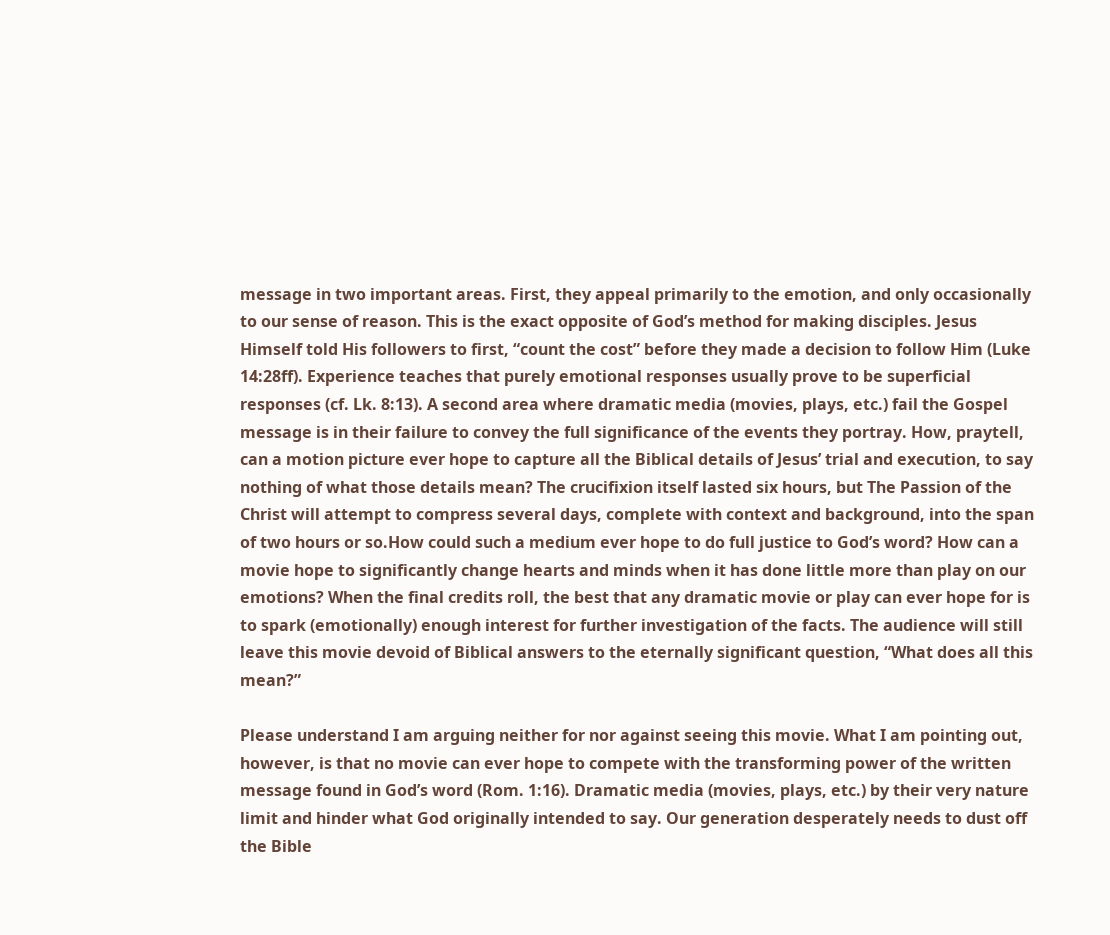message in two important areas. First, they appeal primarily to the emotion, and only occasionally to our sense of reason. This is the exact opposite of God’s method for making disciples. Jesus Himself told His followers to first, “count the cost” before they made a decision to follow Him (Luke 14:28ff). Experience teaches that purely emotional responses usually prove to be superficial responses (cf. Lk. 8:13). A second area where dramatic media (movies, plays, etc.) fail the Gospel message is in their failure to convey the full significance of the events they portray. How, praytell, can a motion picture ever hope to capture all the Biblical details of Jesus’ trial and execution, to say nothing of what those details mean? The crucifixion itself lasted six hours, but The Passion of the Christ will attempt to compress several days, complete with context and background, into the span of two hours or so.How could such a medium ever hope to do full justice to God’s word? How can a movie hope to significantly change hearts and minds when it has done little more than play on our emotions? When the final credits roll, the best that any dramatic movie or play can ever hope for is to spark (emotionally) enough interest for further investigation of the facts. The audience will still leave this movie devoid of Biblical answers to the eternally significant question, “What does all this mean?”

Please understand I am arguing neither for nor against seeing this movie. What I am pointing out, however, is that no movie can ever hope to compete with the transforming power of the written message found in God’s word (Rom. 1:16). Dramatic media (movies, plays, etc.) by their very nature limit and hinder what God originally intended to say. Our generation desperately needs to dust off the Bible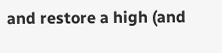and restore a high (and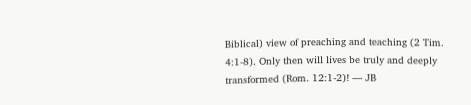Biblical) view of preaching and teaching (2 Tim. 4:1-8). Only then will lives be truly and deeply transformed (Rom. 12:1-2)! — JB